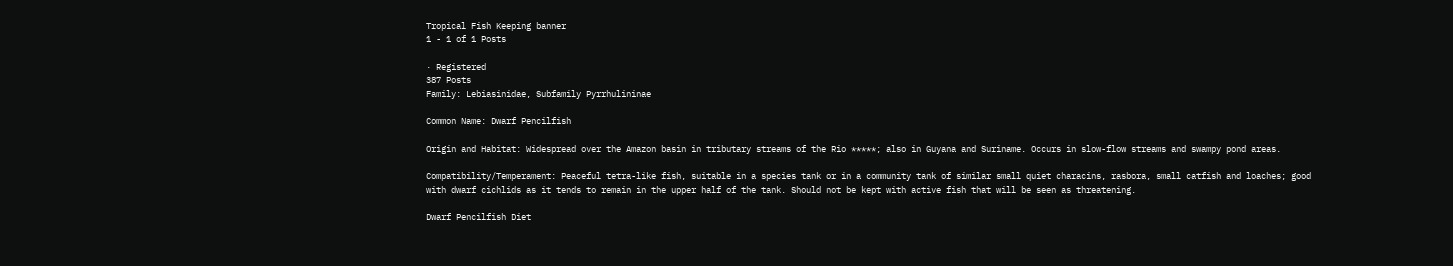Tropical Fish Keeping banner
1 - 1 of 1 Posts

· Registered
387 Posts
Family: Lebiasinidae, Subfamily Pyrrhulininae

Common Name: Dwarf Pencilfish

Origin and Habitat: Widespread over the Amazon basin in tributary streams of the Rio *****; also in Guyana and Suriname. Occurs in slow-flow streams and swampy pond areas.

Compatibility/Temperament: Peaceful tetra-like fish, suitable in a species tank or in a community tank of similar small quiet characins, rasbora, small catfish and loaches; good with dwarf cichlids as it tends to remain in the upper half of the tank. Should not be kept with active fish that will be seen as threatening.

Dwarf Pencilfish Diet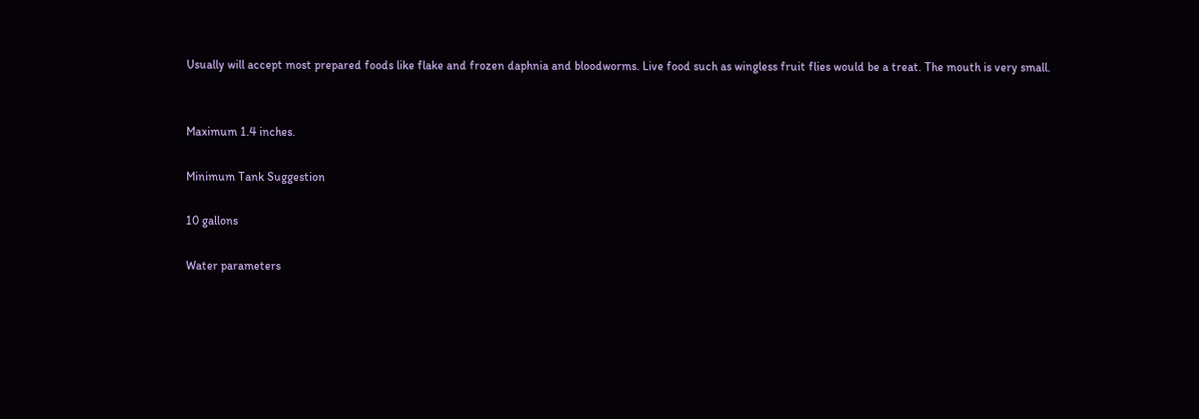Usually will accept most prepared foods like flake and frozen daphnia and bloodworms. Live food such as wingless fruit flies would be a treat. The mouth is very small.


Maximum 1.4 inches.

Minimum Tank Suggestion

10 gallons

Water parameters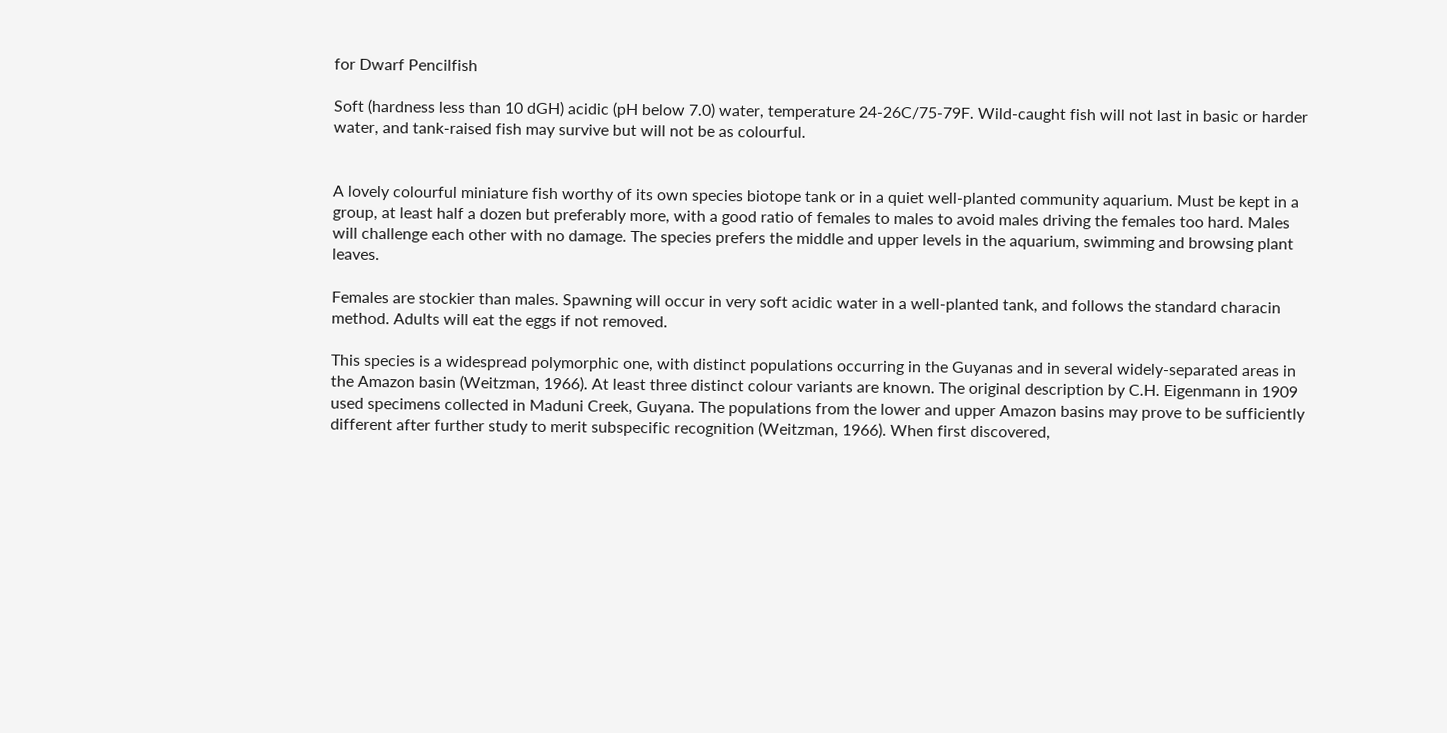for Dwarf Pencilfish

Soft (hardness less than 10 dGH) acidic (pH below 7.0) water, temperature 24-26C/75-79F. Wild-caught fish will not last in basic or harder water, and tank-raised fish may survive but will not be as colourful.


A lovely colourful miniature fish worthy of its own species biotope tank or in a quiet well-planted community aquarium. Must be kept in a group, at least half a dozen but preferably more, with a good ratio of females to males to avoid males driving the females too hard. Males will challenge each other with no damage. The species prefers the middle and upper levels in the aquarium, swimming and browsing plant leaves.

Females are stockier than males. Spawning will occur in very soft acidic water in a well-planted tank, and follows the standard characin method. Adults will eat the eggs if not removed.

This species is a widespread polymorphic one, with distinct populations occurring in the Guyanas and in several widely-separated areas in the Amazon basin (Weitzman, 1966). At least three distinct colour variants are known. The original description by C.H. Eigenmann in 1909 used specimens collected in Maduni Creek, Guyana. The populations from the lower and upper Amazon basins may prove to be sufficiently different after further study to merit subspecific recognition (Weitzman, 1966). When first discovered,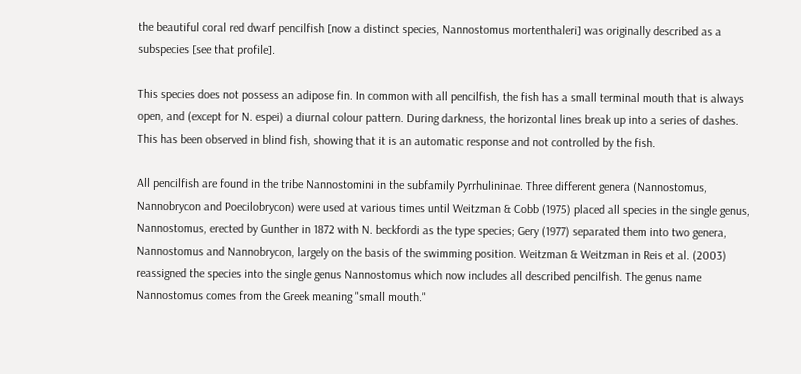the beautiful coral red dwarf pencilfish [now a distinct species, Nannostomus mortenthaleri] was originally described as a subspecies [see that profile].

This species does not possess an adipose fin. In common with all pencilfish, the fish has a small terminal mouth that is always open, and (except for N. espei) a diurnal colour pattern. During darkness, the horizontal lines break up into a series of dashes. This has been observed in blind fish, showing that it is an automatic response and not controlled by the fish.

All pencilfish are found in the tribe Nannostomini in the subfamily Pyrrhulininae. Three different genera (Nannostomus, Nannobrycon and Poecilobrycon) were used at various times until Weitzman & Cobb (1975) placed all species in the single genus, Nannostomus, erected by Gunther in 1872 with N. beckfordi as the type species; Gery (1977) separated them into two genera, Nannostomus and Nannobrycon, largely on the basis of the swimming position. Weitzman & Weitzman in Reis et al. (2003) reassigned the species into the single genus Nannostomus which now includes all described pencilfish. The genus name Nannostomus comes from the Greek meaning "small mouth."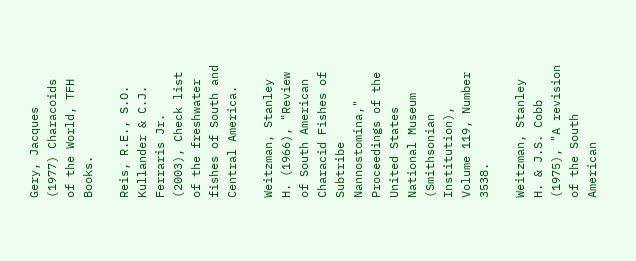Gery, Jacques (1977) Characoids of the World, TFH Books.

Reis, R.E., S.O. Kullander & C.J. Ferraris Jr. (2003), Check list of the freshwater fishes of South and Central America.

Weitzman, Stanley H. (1966), "Review of South American Characid Fishes of Subtribe Nannostomina," Proceedings of the United States National Museum (Smithsonian Institution), Volume 119, Number 3538.

Weitzman, Stanley H. & J.S. Cobb (1975), "A revision of the South American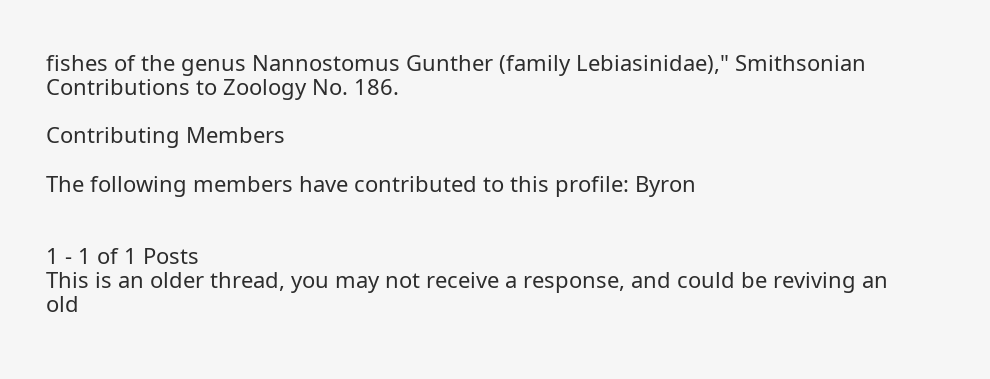fishes of the genus Nannostomus Gunther (family Lebiasinidae)," Smithsonian Contributions to Zoology No. 186.

Contributing Members

The following members have contributed to this profile: Byron


1 - 1 of 1 Posts
This is an older thread, you may not receive a response, and could be reviving an old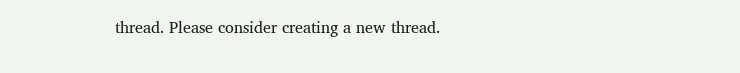thread. Please consider creating a new thread.